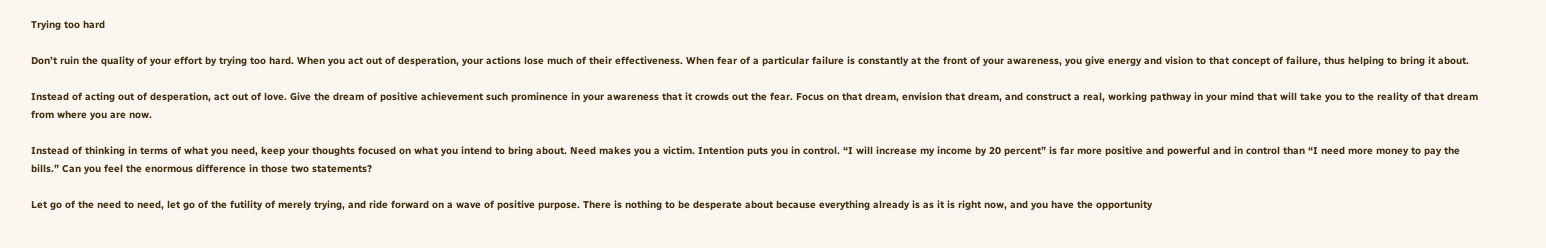Trying too hard

Don’t ruin the quality of your effort by trying too hard. When you act out of desperation, your actions lose much of their effectiveness. When fear of a particular failure is constantly at the front of your awareness, you give energy and vision to that concept of failure, thus helping to bring it about.

Instead of acting out of desperation, act out of love. Give the dream of positive achievement such prominence in your awareness that it crowds out the fear. Focus on that dream, envision that dream, and construct a real, working pathway in your mind that will take you to the reality of that dream from where you are now.

Instead of thinking in terms of what you need, keep your thoughts focused on what you intend to bring about. Need makes you a victim. Intention puts you in control. “I will increase my income by 20 percent” is far more positive and powerful and in control than “I need more money to pay the bills.” Can you feel the enormous difference in those two statements?

Let go of the need to need, let go of the futility of merely trying, and ride forward on a wave of positive purpose. There is nothing to be desperate about because everything already is as it is right now, and you have the opportunity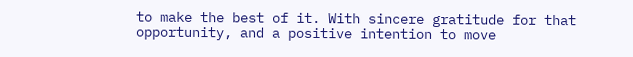to make the best of it. With sincere gratitude for that opportunity, and a positive intention to move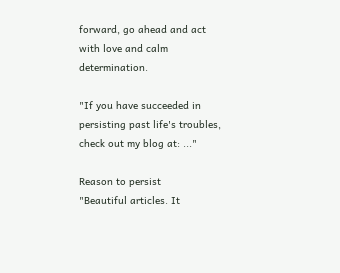forward, go ahead and act with love and calm determination.

"If you have succeeded in persisting past life's troubles, check out my blog at: ..."

Reason to persist
"Beautiful articles. It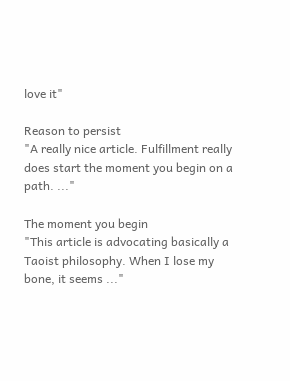love it"

Reason to persist
"A really nice article. Fulfillment really does start the moment you begin on a path. ..."

The moment you begin
"This article is advocating basically a Taoist philosophy. When I lose my bone, it seems ..."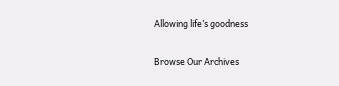Allowing life’s goodness

Browse Our Archives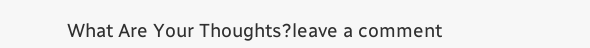What Are Your Thoughts?leave a comment